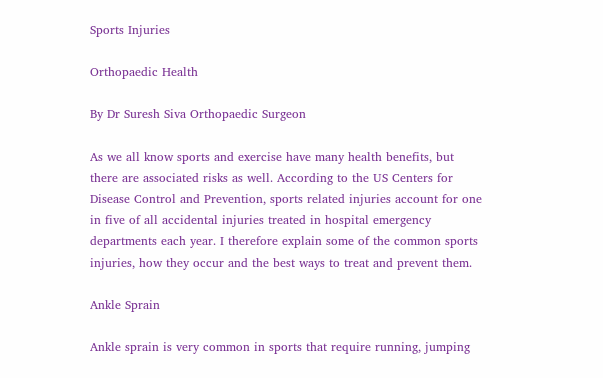Sports Injuries

Orthopaedic Health

By Dr Suresh Siva Orthopaedic Surgeon

As we all know sports and exercise have many health benefits, but there are associated risks as well. According to the US Centers for Disease Control and Prevention, sports related injuries account for one in five of all accidental injuries treated in hospital emergency departments each year. I therefore explain some of the common sports injuries, how they occur and the best ways to treat and prevent them.

Ankle Sprain

Ankle sprain is very common in sports that require running, jumping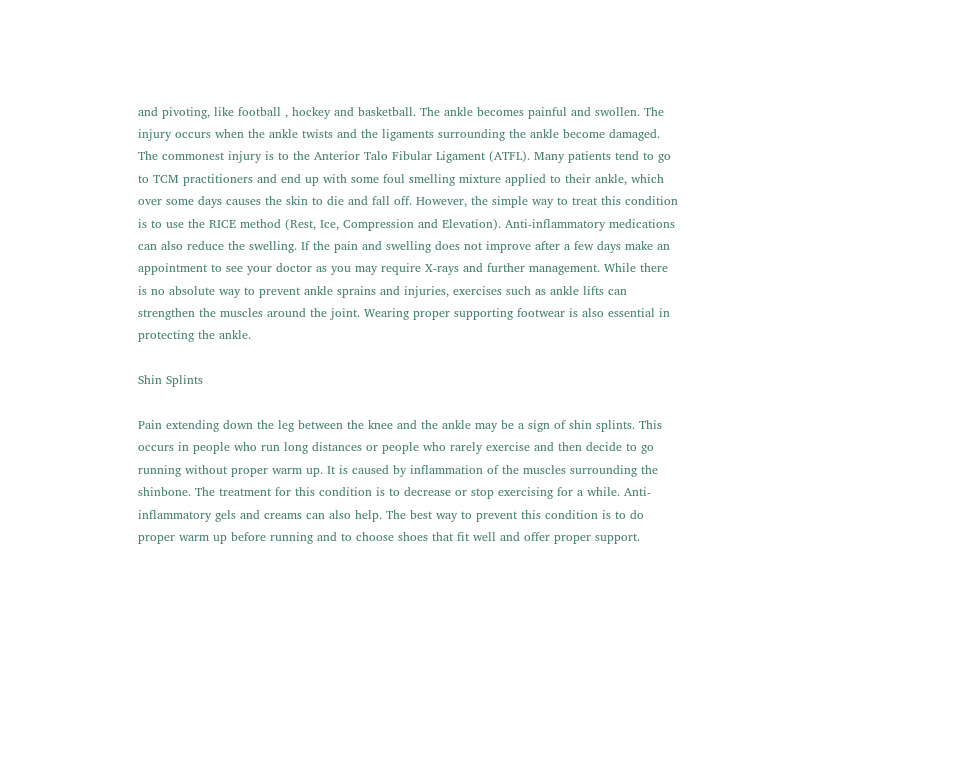and pivoting, like football , hockey and basketball. The ankle becomes painful and swollen. The injury occurs when the ankle twists and the ligaments surrounding the ankle become damaged. The commonest injury is to the Anterior Talo Fibular Ligament (ATFL). Many patients tend to go to TCM practitioners and end up with some foul smelling mixture applied to their ankle, which over some days causes the skin to die and fall off. However, the simple way to treat this condition is to use the RICE method (Rest, Ice, Compression and Elevation). Anti-inflammatory medications can also reduce the swelling. If the pain and swelling does not improve after a few days make an appointment to see your doctor as you may require X-rays and further management. While there is no absolute way to prevent ankle sprains and injuries, exercises such as ankle lifts can strengthen the muscles around the joint. Wearing proper supporting footwear is also essential in protecting the ankle.

Shin Splints

Pain extending down the leg between the knee and the ankle may be a sign of shin splints. This occurs in people who run long distances or people who rarely exercise and then decide to go running without proper warm up. It is caused by inflammation of the muscles surrounding the shinbone. The treatment for this condition is to decrease or stop exercising for a while. Anti-inflammatory gels and creams can also help. The best way to prevent this condition is to do proper warm up before running and to choose shoes that fit well and offer proper support.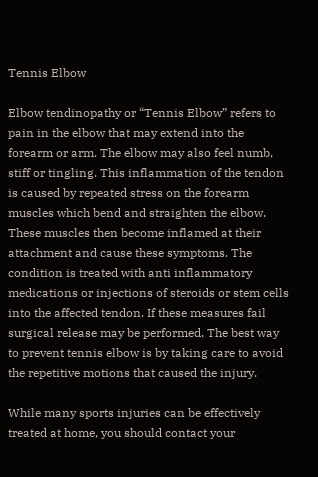Tennis Elbow

Elbow tendinopathy or “Tennis Elbow” refers to pain in the elbow that may extend into the forearm or arm. The elbow may also feel numb, stiff or tingling. This inflammation of the tendon is caused by repeated stress on the forearm muscles which bend and straighten the elbow. These muscles then become inflamed at their attachment and cause these symptoms. The condition is treated with anti inflammatory medications or injections of steroids or stem cells into the affected tendon. If these measures fail surgical release may be performed. The best way to prevent tennis elbow is by taking care to avoid the repetitive motions that caused the injury.

While many sports injuries can be effectively treated at home, you should contact your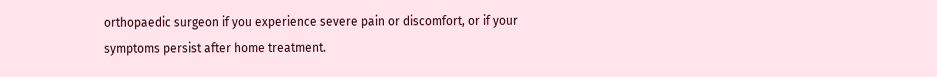orthopaedic surgeon if you experience severe pain or discomfort, or if your symptoms persist after home treatment.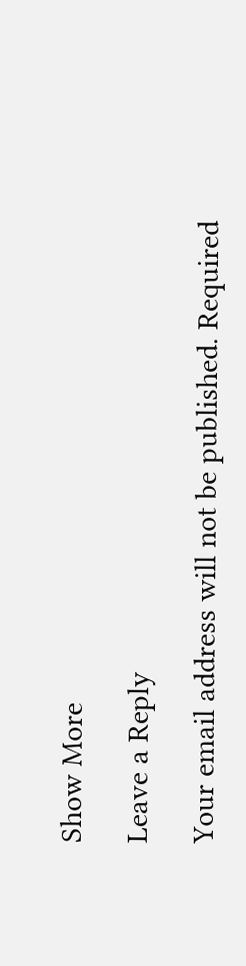Show More

Leave a Reply

Your email address will not be published. Required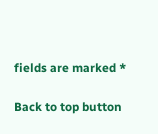fields are marked *

Back to top button